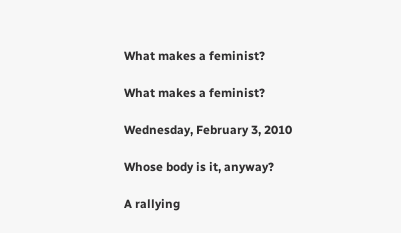What makes a feminist?

What makes a feminist?

Wednesday, February 3, 2010

Whose body is it, anyway?

A rallying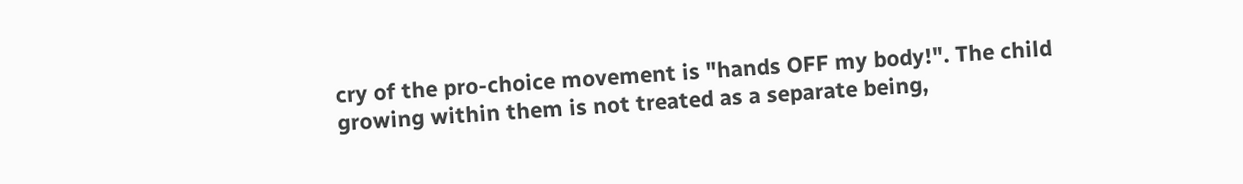cry of the pro-choice movement is "hands OFF my body!". The child growing within them is not treated as a separate being,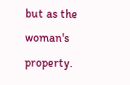but as the woman's property.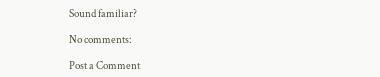Sound familiar?

No comments:

Post a Comment